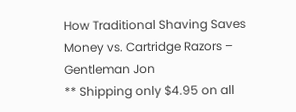How Traditional Shaving Saves Money vs. Cartridge Razors – Gentleman Jon
** Shipping only $4.95 on all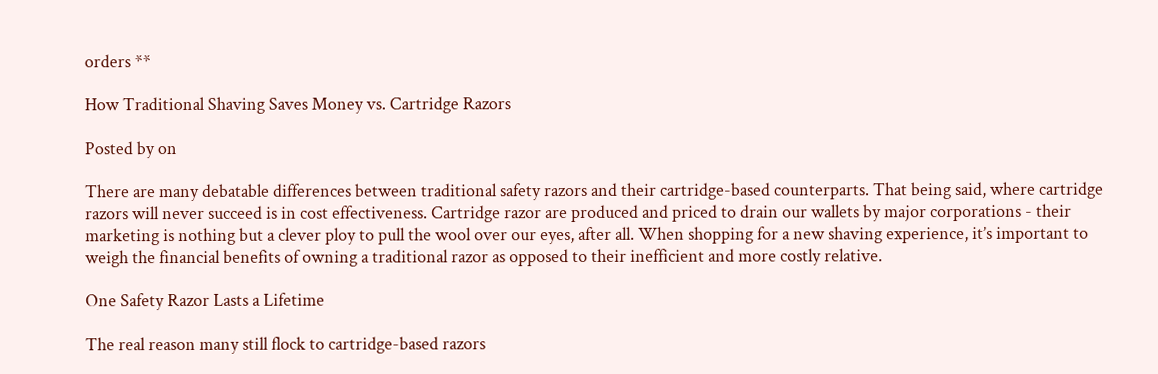orders **

How Traditional Shaving Saves Money vs. Cartridge Razors

Posted by on

There are many debatable differences between traditional safety razors and their cartridge-based counterparts. That being said, where cartridge razors will never succeed is in cost effectiveness. Cartridge razor are produced and priced to drain our wallets by major corporations - their marketing is nothing but a clever ploy to pull the wool over our eyes, after all. When shopping for a new shaving experience, it’s important to weigh the financial benefits of owning a traditional razor as opposed to their inefficient and more costly relative.

One Safety Razor Lasts a Lifetime

The real reason many still flock to cartridge-based razors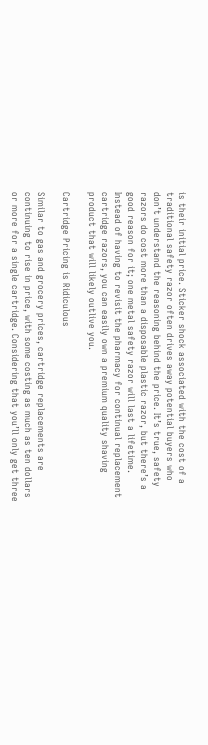is their initial price. Sticker shock associated with the cost of a traditional safety razor often drives away potential buyers who don’t understand the reasoning behind the price. It’s true, safety razors do cost more than a disposable plastic razor, but there’s a good reason for it; one metal safety razor will last a lifetime. Instead of having to revisit the pharmacy for continual replacement cartridge razors, you can easily own a premium quality shaving product that will likely outlive you.

Cartridge Pricing is Ridiculous

Similar to gas and grocery prices, cartridge replacements are continuing to rise in price, with some costing as much as ten dollars or more for a single cartridge. Considering that you’ll only get three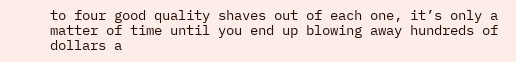to four good quality shaves out of each one, it’s only a matter of time until you end up blowing away hundreds of dollars a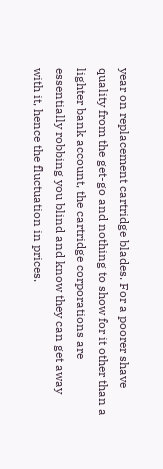year on replacement cartridge blades. For a poorer shave quality from the get-go and nothing to show for it other than a lighter bank account, the cartridge corporations are essentially robbing you blind and know they can get away with it, hence the fluctuation in prices.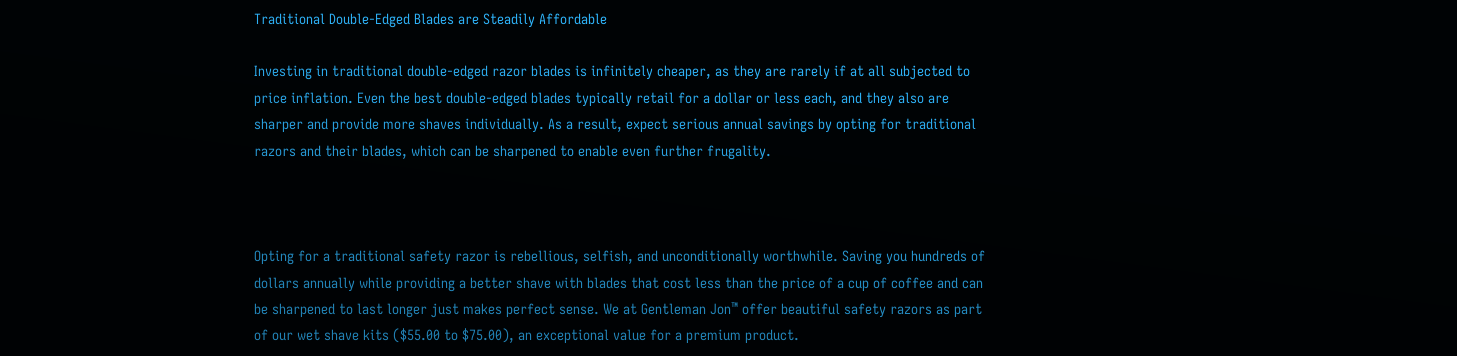Traditional Double-Edged Blades are Steadily Affordable

Investing in traditional double-edged razor blades is infinitely cheaper, as they are rarely if at all subjected to price inflation. Even the best double-edged blades typically retail for a dollar or less each, and they also are sharper and provide more shaves individually. As a result, expect serious annual savings by opting for traditional razors and their blades, which can be sharpened to enable even further frugality.



Opting for a traditional safety razor is rebellious, selfish, and unconditionally worthwhile. Saving you hundreds of dollars annually while providing a better shave with blades that cost less than the price of a cup of coffee and can be sharpened to last longer just makes perfect sense. We at Gentleman Jon™ offer beautiful safety razors as part of our wet shave kits ($55.00 to $75.00), an exceptional value for a premium product.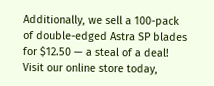Additionally, we sell a 100-pack of double-edged Astra SP blades for $12.50 — a steal of a deal! Visit our online store today,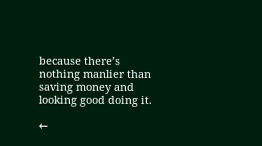because there’s nothing manlier than saving money and looking good doing it.

←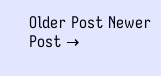Older Post Newer Post →